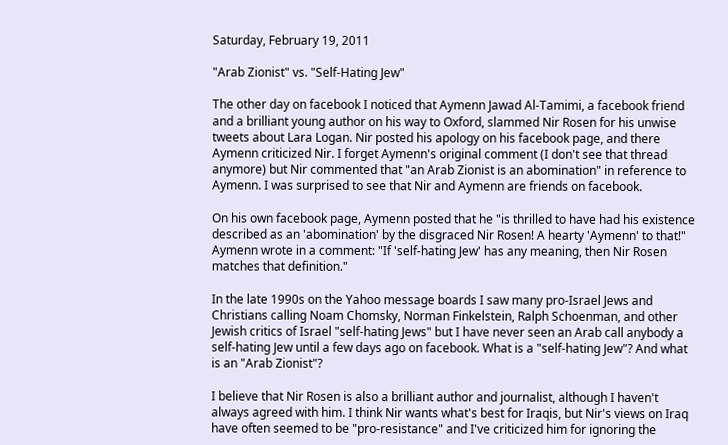Saturday, February 19, 2011

"Arab Zionist" vs. "Self-Hating Jew"

The other day on facebook I noticed that Aymenn Jawad Al-Tamimi, a facebook friend and a brilliant young author on his way to Oxford, slammed Nir Rosen for his unwise tweets about Lara Logan. Nir posted his apology on his facebook page, and there Aymenn criticized Nir. I forget Aymenn's original comment (I don't see that thread anymore) but Nir commented that "an Arab Zionist is an abomination" in reference to Aymenn. I was surprised to see that Nir and Aymenn are friends on facebook.

On his own facebook page, Aymenn posted that he "is thrilled to have had his existence described as an 'abomination' by the disgraced Nir Rosen! A hearty 'Aymenn' to that!" Aymenn wrote in a comment: "If 'self-hating Jew' has any meaning, then Nir Rosen matches that definition."

In the late 1990s on the Yahoo message boards I saw many pro-Israel Jews and Christians calling Noam Chomsky, Norman Finkelstein, Ralph Schoenman, and other Jewish critics of Israel "self-hating Jews" but I have never seen an Arab call anybody a self-hating Jew until a few days ago on facebook. What is a "self-hating Jew"? And what is an "Arab Zionist"?

I believe that Nir Rosen is also a brilliant author and journalist, although I haven't always agreed with him. I think Nir wants what's best for Iraqis, but Nir's views on Iraq have often seemed to be "pro-resistance" and I've criticized him for ignoring the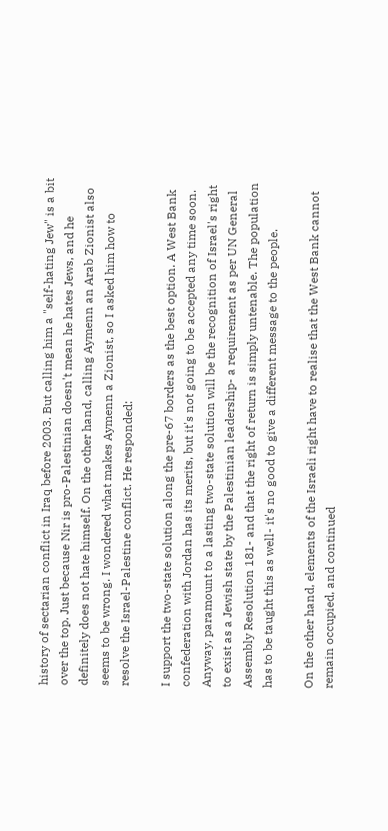history of sectarian conflict in Iraq before 2003. But calling him a "self-hating Jew" is a bit over the top. Just because Nir is pro-Palestinian doesn't mean he hates Jews, and he definitely does not hate himself. On the other hand, calling Aymenn an Arab Zionist also seems to be wrong. I wondered what makes Aymenn a Zionist, so I asked him how to resolve the Israel-Palestine conflict. He responded:

I support the two-state solution along the pre-67 borders as the best option. A West Bank confederation with Jordan has its merits, but it's not going to be accepted any time soon. Anyway, paramount to a lasting two-state solution will be the recognition of Israel's right to exist as a Jewish state by the Palestinian leadership- a requirement as per UN General Assembly Resolution 181- and that the right of return is simply untenable. The population has to be taught this as well- it's no good to give a different message to the people.

On the other hand, elements of the Israeli right have to realise that the West Bank cannot remain occupied, and continued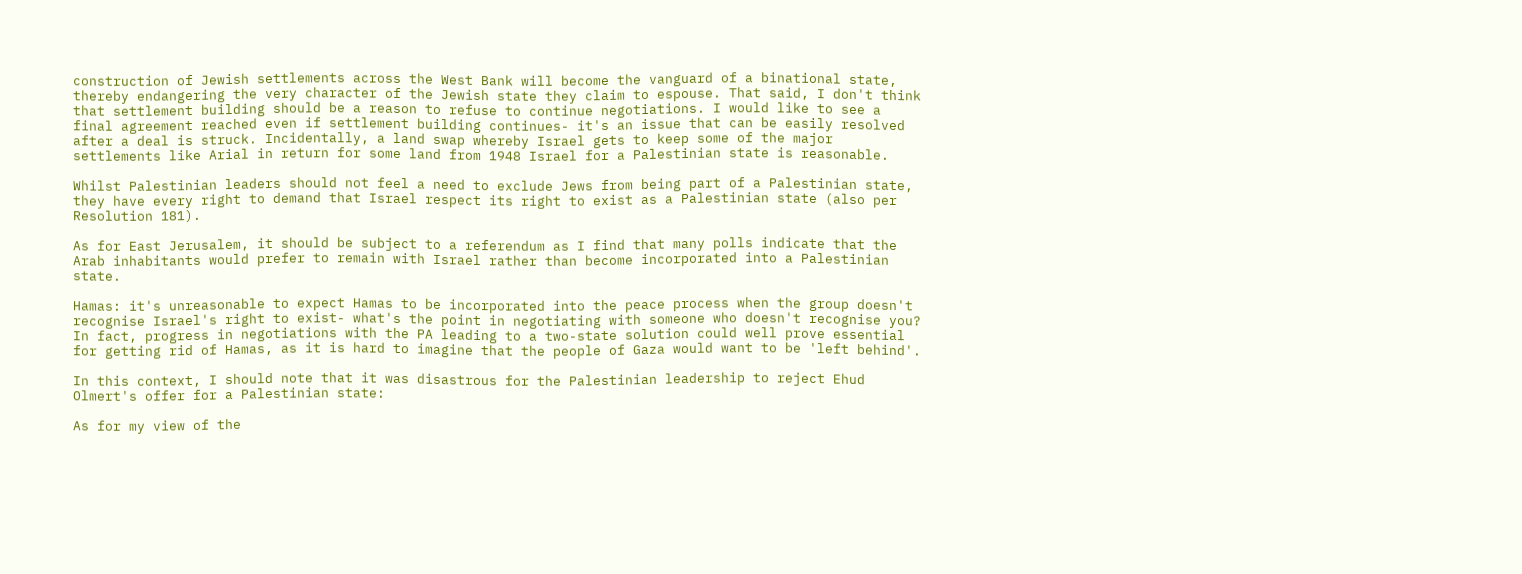construction of Jewish settlements across the West Bank will become the vanguard of a binational state, thereby endangering the very character of the Jewish state they claim to espouse. That said, I don't think that settlement building should be a reason to refuse to continue negotiations. I would like to see a final agreement reached even if settlement building continues- it's an issue that can be easily resolved after a deal is struck. Incidentally, a land swap whereby Israel gets to keep some of the major settlements like Arial in return for some land from 1948 Israel for a Palestinian state is reasonable.

Whilst Palestinian leaders should not feel a need to exclude Jews from being part of a Palestinian state, they have every right to demand that Israel respect its right to exist as a Palestinian state (also per Resolution 181).

As for East Jerusalem, it should be subject to a referendum as I find that many polls indicate that the Arab inhabitants would prefer to remain with Israel rather than become incorporated into a Palestinian state.

Hamas: it's unreasonable to expect Hamas to be incorporated into the peace process when the group doesn't recognise Israel's right to exist- what's the point in negotiating with someone who doesn't recognise you? In fact, progress in negotiations with the PA leading to a two-state solution could well prove essential for getting rid of Hamas, as it is hard to imagine that the people of Gaza would want to be 'left behind'.

In this context, I should note that it was disastrous for the Palestinian leadership to reject Ehud Olmert's offer for a Palestinian state:

As for my view of the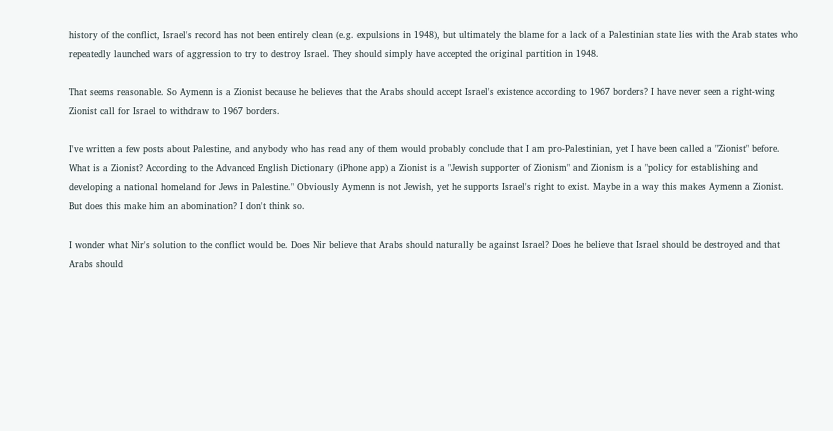history of the conflict, Israel's record has not been entirely clean (e.g. expulsions in 1948), but ultimately the blame for a lack of a Palestinian state lies with the Arab states who repeatedly launched wars of aggression to try to destroy Israel. They should simply have accepted the original partition in 1948.

That seems reasonable. So Aymenn is a Zionist because he believes that the Arabs should accept Israel's existence according to 1967 borders? I have never seen a right-wing Zionist call for Israel to withdraw to 1967 borders.

I've written a few posts about Palestine, and anybody who has read any of them would probably conclude that I am pro-Palestinian, yet I have been called a "Zionist" before. What is a Zionist? According to the Advanced English Dictionary (iPhone app) a Zionist is a "Jewish supporter of Zionism" and Zionism is a "policy for establishing and developing a national homeland for Jews in Palestine." Obviously Aymenn is not Jewish, yet he supports Israel's right to exist. Maybe in a way this makes Aymenn a Zionist. But does this make him an abomination? I don't think so.

I wonder what Nir's solution to the conflict would be. Does Nir believe that Arabs should naturally be against Israel? Does he believe that Israel should be destroyed and that Arabs should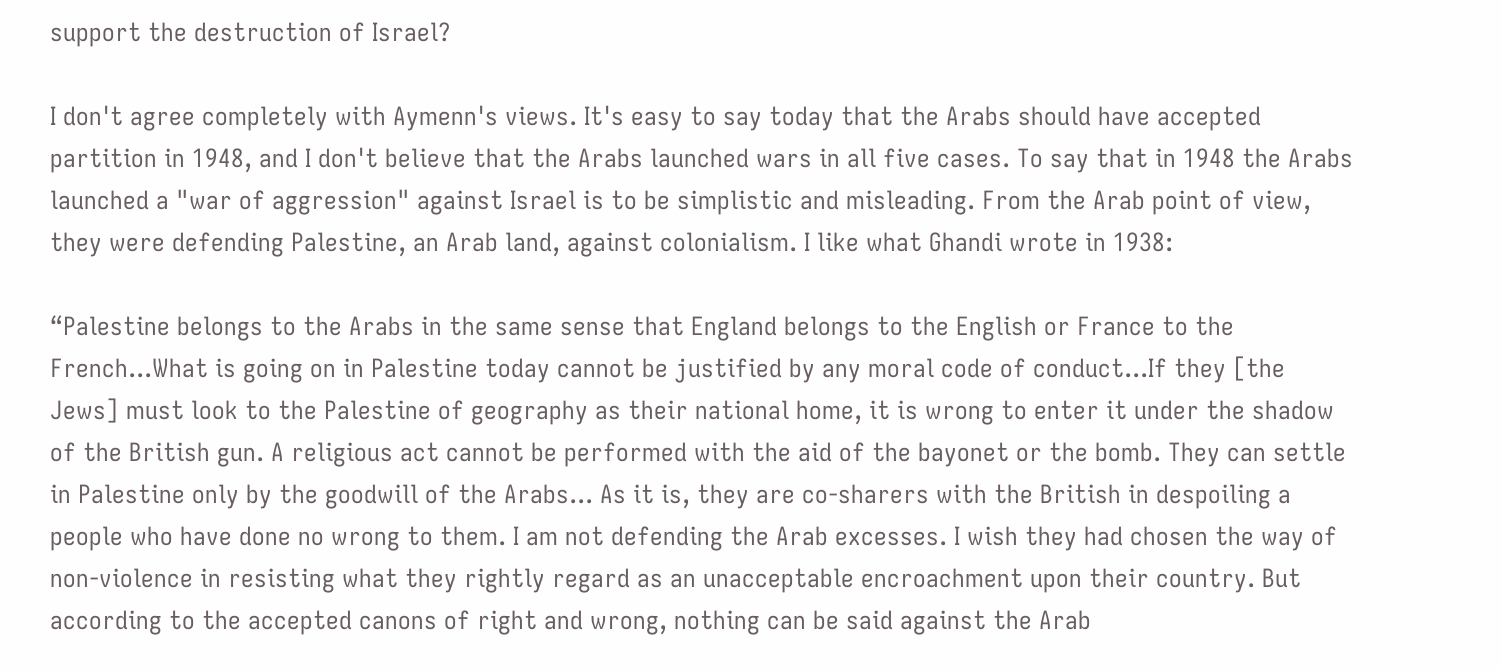support the destruction of Israel?

I don't agree completely with Aymenn's views. It's easy to say today that the Arabs should have accepted partition in 1948, and I don't believe that the Arabs launched wars in all five cases. To say that in 1948 the Arabs launched a "war of aggression" against Israel is to be simplistic and misleading. From the Arab point of view, they were defending Palestine, an Arab land, against colonialism. I like what Ghandi wrote in 1938:

“Palestine belongs to the Arabs in the same sense that England belongs to the English or France to the French...What is going on in Palestine today cannot be justified by any moral code of conduct...If they [the Jews] must look to the Palestine of geography as their national home, it is wrong to enter it under the shadow of the British gun. A religious act cannot be performed with the aid of the bayonet or the bomb. They can settle in Palestine only by the goodwill of the Arabs... As it is, they are co-sharers with the British in despoiling a people who have done no wrong to them. I am not defending the Arab excesses. I wish they had chosen the way of non-violence in resisting what they rightly regard as an unacceptable encroachment upon their country. But according to the accepted canons of right and wrong, nothing can be said against the Arab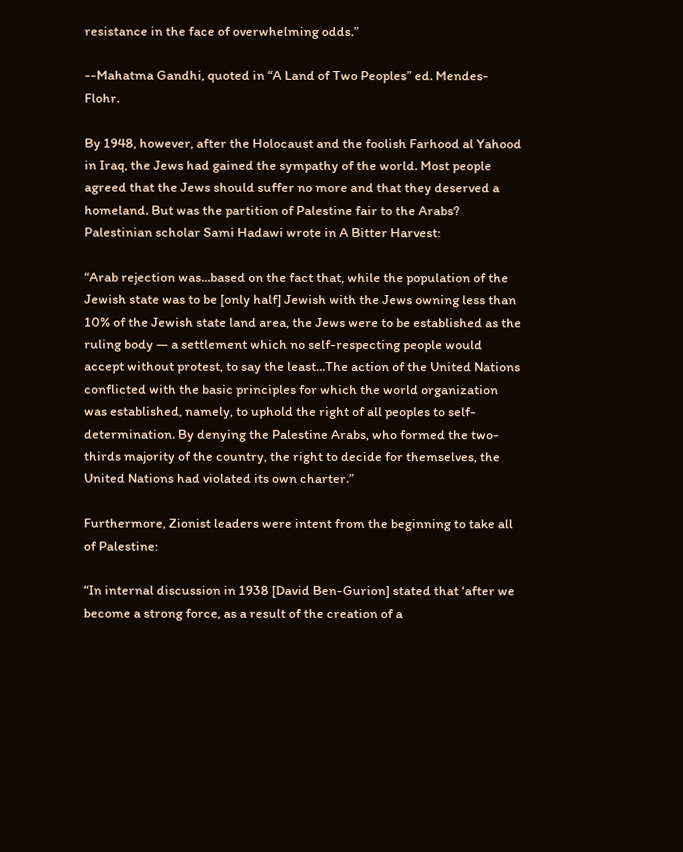resistance in the face of overwhelming odds.”

--Mahatma Gandhi, quoted in “A Land of Two Peoples” ed. Mendes-Flohr.

By 1948, however, after the Holocaust and the foolish Farhood al Yahood in Iraq, the Jews had gained the sympathy of the world. Most people agreed that the Jews should suffer no more and that they deserved a homeland. But was the partition of Palestine fair to the Arabs? Palestinian scholar Sami Hadawi wrote in A Bitter Harvest:

“Arab rejection was...based on the fact that, while the population of the Jewish state was to be [only half] Jewish with the Jews owning less than 10% of the Jewish state land area, the Jews were to be established as the ruling body — a settlement which no self-respecting people would accept without protest, to say the least...The action of the United Nations conflicted with the basic principles for which the world organization was established, namely, to uphold the right of all peoples to self-determination. By denying the Palestine Arabs, who formed the two-thirds majority of the country, the right to decide for themselves, the United Nations had violated its own charter.”

Furthermore, Zionist leaders were intent from the beginning to take all of Palestine:

“In internal discussion in 1938 [David Ben-Gurion] stated that ‘after we become a strong force, as a result of the creation of a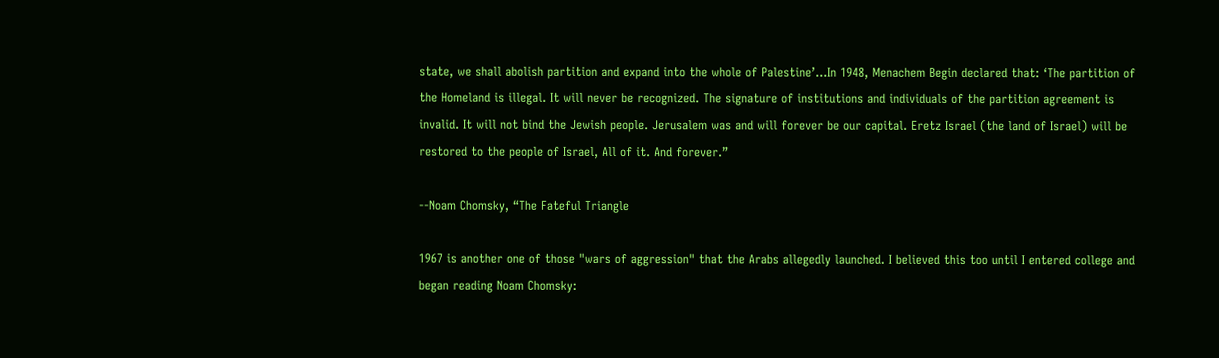state, we shall abolish partition and expand into the whole of Palestine’...In 1948, Menachem Begin declared that: ‘The partition of the Homeland is illegal. It will never be recognized. The signature of institutions and individuals of the partition agreement is invalid. It will not bind the Jewish people. Jerusalem was and will forever be our capital. Eretz Israel (the land of Israel) will be restored to the people of Israel, All of it. And forever.”

--Noam Chomsky, “The Fateful Triangle

1967 is another one of those "wars of aggression" that the Arabs allegedly launched. I believed this too until I entered college and began reading Noam Chomsky: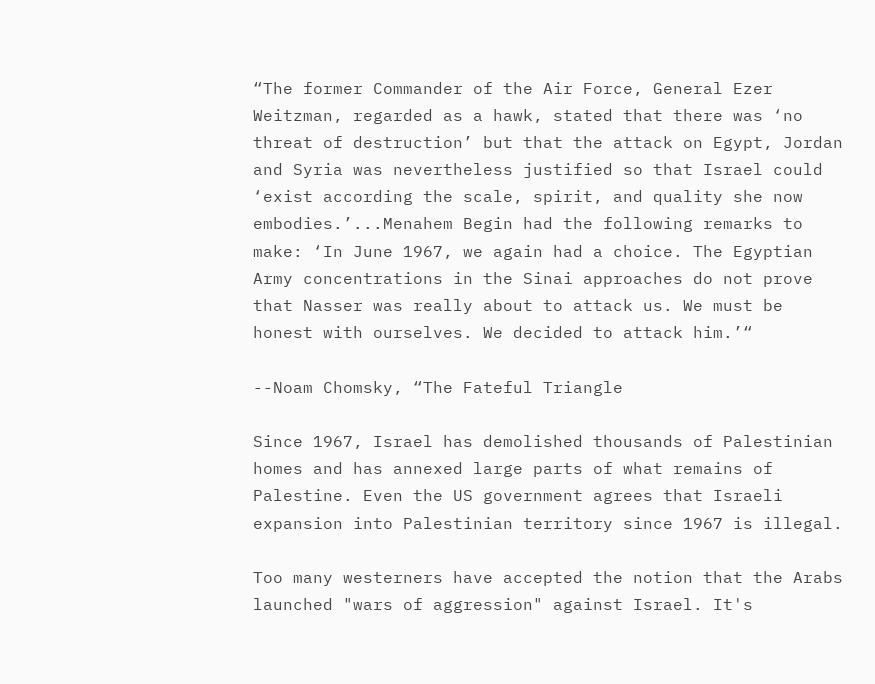“The former Commander of the Air Force, General Ezer Weitzman, regarded as a hawk, stated that there was ‘no threat of destruction’ but that the attack on Egypt, Jordan and Syria was nevertheless justified so that Israel could ‘exist according the scale, spirit, and quality she now embodies.’...Menahem Begin had the following remarks to make: ‘In June 1967, we again had a choice. The Egyptian Army concentrations in the Sinai approaches do not prove that Nasser was really about to attack us. We must be honest with ourselves. We decided to attack him.’“

--Noam Chomsky, “The Fateful Triangle

Since 1967, Israel has demolished thousands of Palestinian homes and has annexed large parts of what remains of Palestine. Even the US government agrees that Israeli expansion into Palestinian territory since 1967 is illegal.

Too many westerners have accepted the notion that the Arabs launched "wars of aggression" against Israel. It's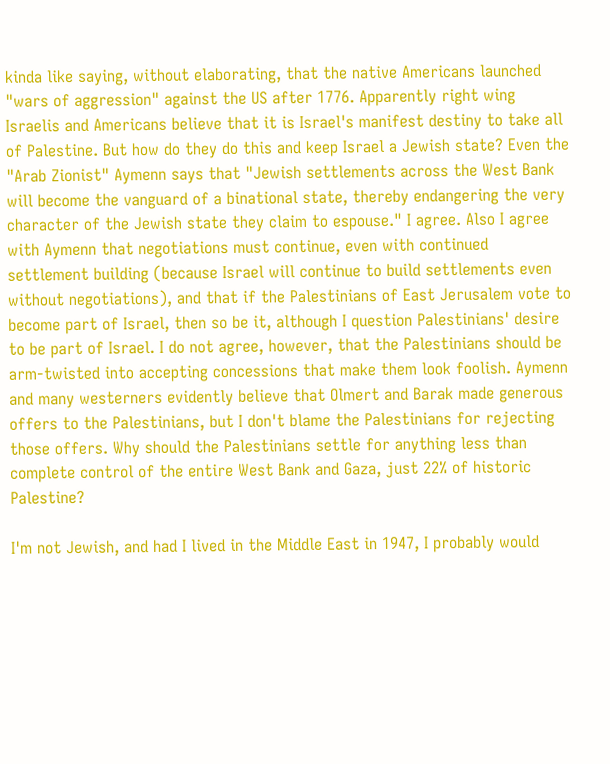kinda like saying, without elaborating, that the native Americans launched "wars of aggression" against the US after 1776. Apparently right wing Israelis and Americans believe that it is Israel's manifest destiny to take all of Palestine. But how do they do this and keep Israel a Jewish state? Even the "Arab Zionist" Aymenn says that "Jewish settlements across the West Bank will become the vanguard of a binational state, thereby endangering the very character of the Jewish state they claim to espouse." I agree. Also I agree with Aymenn that negotiations must continue, even with continued settlement building (because Israel will continue to build settlements even without negotiations), and that if the Palestinians of East Jerusalem vote to become part of Israel, then so be it, although I question Palestinians' desire to be part of Israel. I do not agree, however, that the Palestinians should be arm-twisted into accepting concessions that make them look foolish. Aymenn and many westerners evidently believe that Olmert and Barak made generous offers to the Palestinians, but I don't blame the Palestinians for rejecting those offers. Why should the Palestinians settle for anything less than complete control of the entire West Bank and Gaza, just 22% of historic Palestine?

I'm not Jewish, and had I lived in the Middle East in 1947, I probably would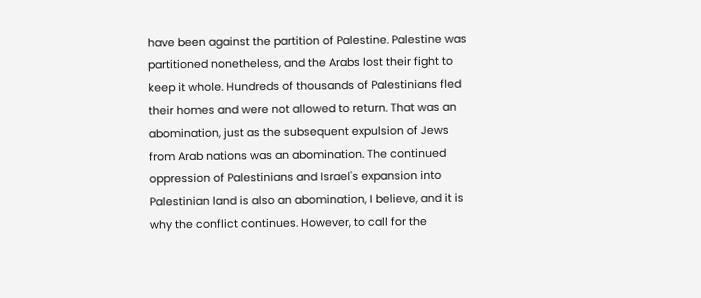have been against the partition of Palestine. Palestine was partitioned nonetheless, and the Arabs lost their fight to keep it whole. Hundreds of thousands of Palestinians fled their homes and were not allowed to return. That was an abomination, just as the subsequent expulsion of Jews from Arab nations was an abomination. The continued oppression of Palestinians and Israel's expansion into Palestinian land is also an abomination, I believe, and it is why the conflict continues. However, to call for the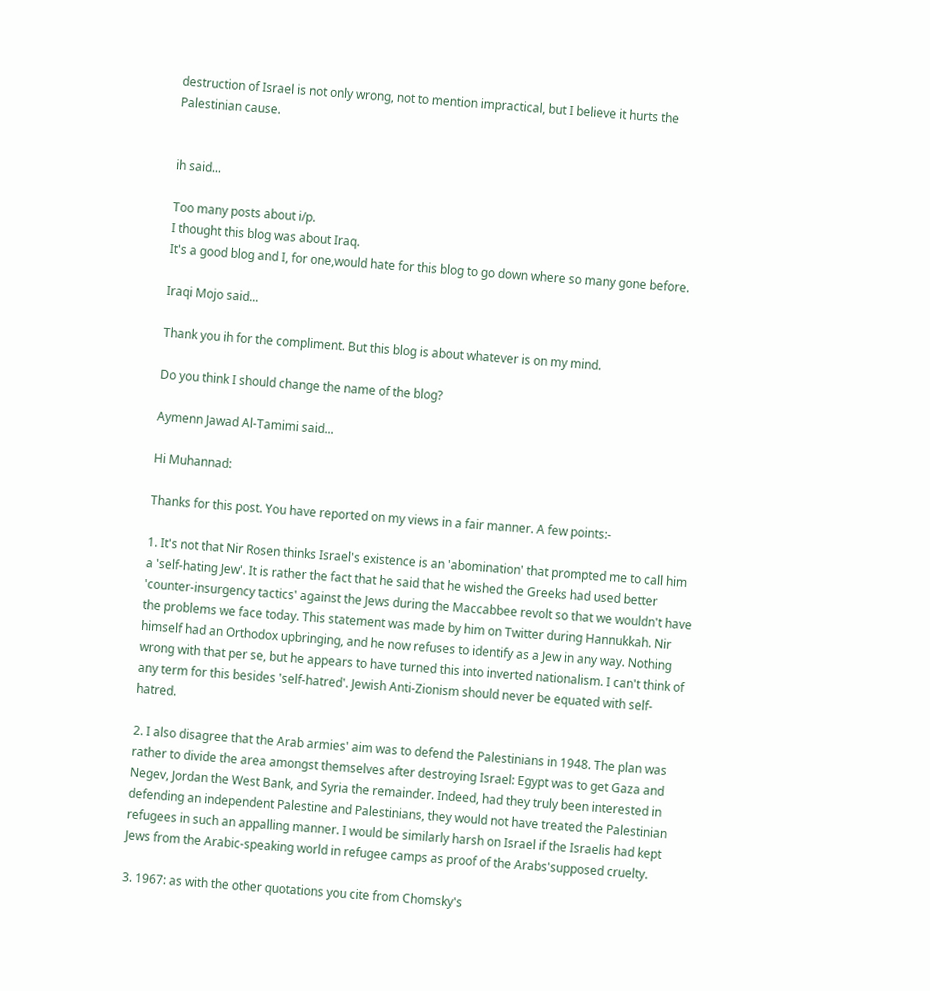destruction of Israel is not only wrong, not to mention impractical, but I believe it hurts the Palestinian cause.


ih said...

Too many posts about i/p.
I thought this blog was about Iraq.
It's a good blog and I, for one,would hate for this blog to go down where so many gone before.

Iraqi Mojo said...

Thank you ih for the compliment. But this blog is about whatever is on my mind.

Do you think I should change the name of the blog?

Aymenn Jawad Al-Tamimi said...

Hi Muhannad:

Thanks for this post. You have reported on my views in a fair manner. A few points:-

1. It's not that Nir Rosen thinks Israel's existence is an 'abomination' that prompted me to call him a 'self-hating Jew'. It is rather the fact that he said that he wished the Greeks had used better 'counter-insurgency tactics' against the Jews during the Maccabbee revolt so that we wouldn't have the problems we face today. This statement was made by him on Twitter during Hannukkah. Nir himself had an Orthodox upbringing, and he now refuses to identify as a Jew in any way. Nothing wrong with that per se, but he appears to have turned this into inverted nationalism. I can't think of any term for this besides 'self-hatred'. Jewish Anti-Zionism should never be equated with self-hatred.

2. I also disagree that the Arab armies' aim was to defend the Palestinians in 1948. The plan was rather to divide the area amongst themselves after destroying Israel: Egypt was to get Gaza and Negev, Jordan the West Bank, and Syria the remainder. Indeed, had they truly been interested in defending an independent Palestine and Palestinians, they would not have treated the Palestinian refugees in such an appalling manner. I would be similarly harsh on Israel if the Israelis had kept Jews from the Arabic-speaking world in refugee camps as proof of the Arabs'supposed cruelty.

3. 1967: as with the other quotations you cite from Chomsky's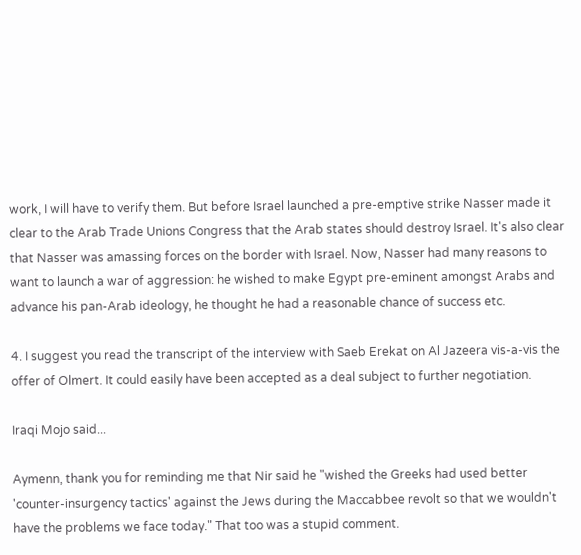work, I will have to verify them. But before Israel launched a pre-emptive strike Nasser made it clear to the Arab Trade Unions Congress that the Arab states should destroy Israel. It's also clear that Nasser was amassing forces on the border with Israel. Now, Nasser had many reasons to want to launch a war of aggression: he wished to make Egypt pre-eminent amongst Arabs and advance his pan-Arab ideology, he thought he had a reasonable chance of success etc.

4. I suggest you read the transcript of the interview with Saeb Erekat on Al Jazeera vis-a-vis the offer of Olmert. It could easily have been accepted as a deal subject to further negotiation.

Iraqi Mojo said...

Aymenn, thank you for reminding me that Nir said he "wished the Greeks had used better 'counter-insurgency tactics' against the Jews during the Maccabbee revolt so that we wouldn't have the problems we face today." That too was a stupid comment.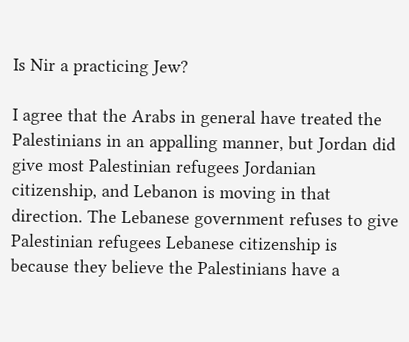Is Nir a practicing Jew?

I agree that the Arabs in general have treated the Palestinians in an appalling manner, but Jordan did give most Palestinian refugees Jordanian citizenship, and Lebanon is moving in that direction. The Lebanese government refuses to give Palestinian refugees Lebanese citizenship is because they believe the Palestinians have a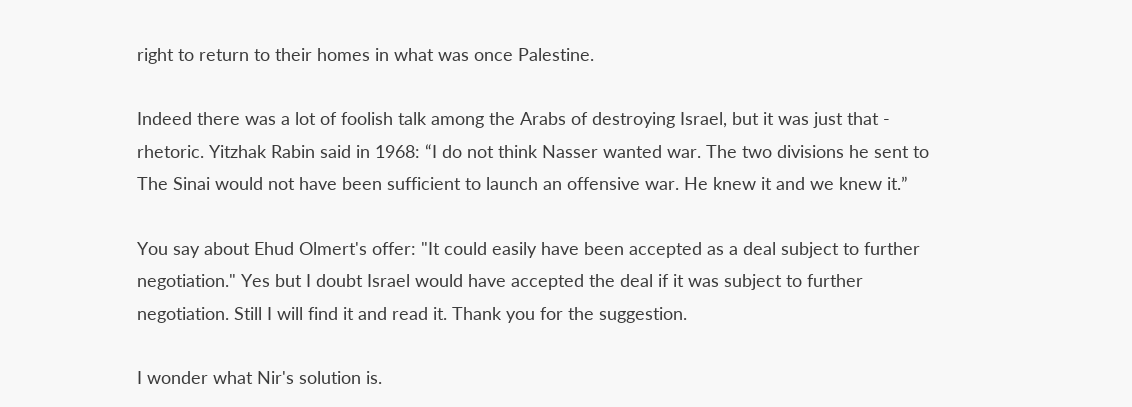right to return to their homes in what was once Palestine.

Indeed there was a lot of foolish talk among the Arabs of destroying Israel, but it was just that - rhetoric. Yitzhak Rabin said in 1968: “I do not think Nasser wanted war. The two divisions he sent to The Sinai would not have been sufficient to launch an offensive war. He knew it and we knew it.”

You say about Ehud Olmert's offer: "It could easily have been accepted as a deal subject to further negotiation." Yes but I doubt Israel would have accepted the deal if it was subject to further negotiation. Still I will find it and read it. Thank you for the suggestion.

I wonder what Nir's solution is.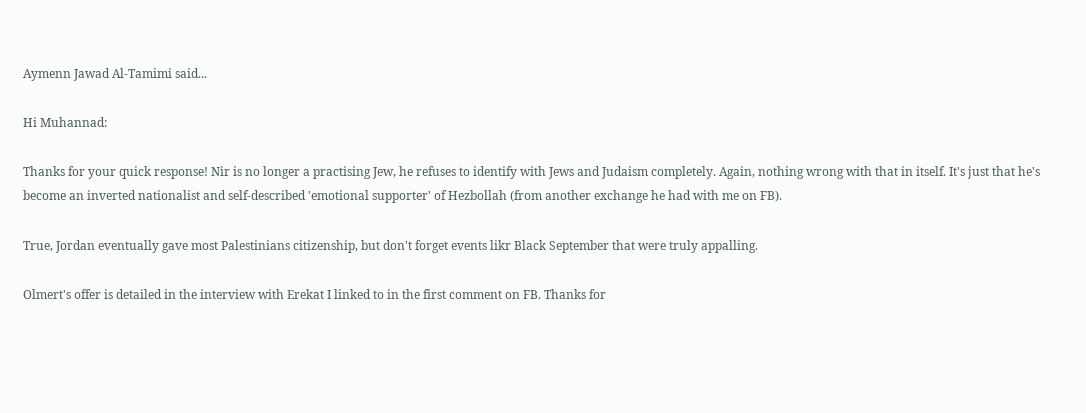Aymenn Jawad Al-Tamimi said...

Hi Muhannad:

Thanks for your quick response! Nir is no longer a practising Jew, he refuses to identify with Jews and Judaism completely. Again, nothing wrong with that in itself. It's just that he's become an inverted nationalist and self-described 'emotional supporter' of Hezbollah (from another exchange he had with me on FB).

True, Jordan eventually gave most Palestinians citizenship, but don't forget events likr Black September that were truly appalling.

Olmert's offer is detailed in the interview with Erekat I linked to in the first comment on FB. Thanks for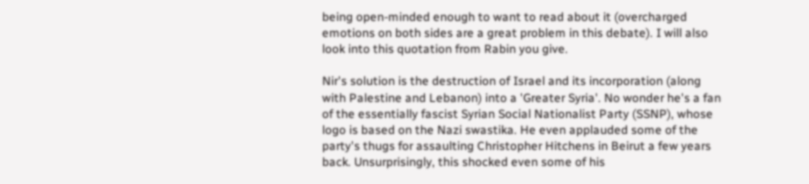being open-minded enough to want to read about it (overcharged emotions on both sides are a great problem in this debate). I will also look into this quotation from Rabin you give.

Nir's solution is the destruction of Israel and its incorporation (along with Palestine and Lebanon) into a 'Greater Syria'. No wonder he's a fan of the essentially fascist Syrian Social Nationalist Party (SSNP), whose logo is based on the Nazi swastika. He even applauded some of the party's thugs for assaulting Christopher Hitchens in Beirut a few years back. Unsurprisingly, this shocked even some of his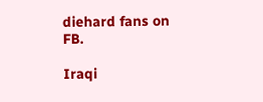diehard fans on FB.

Iraqi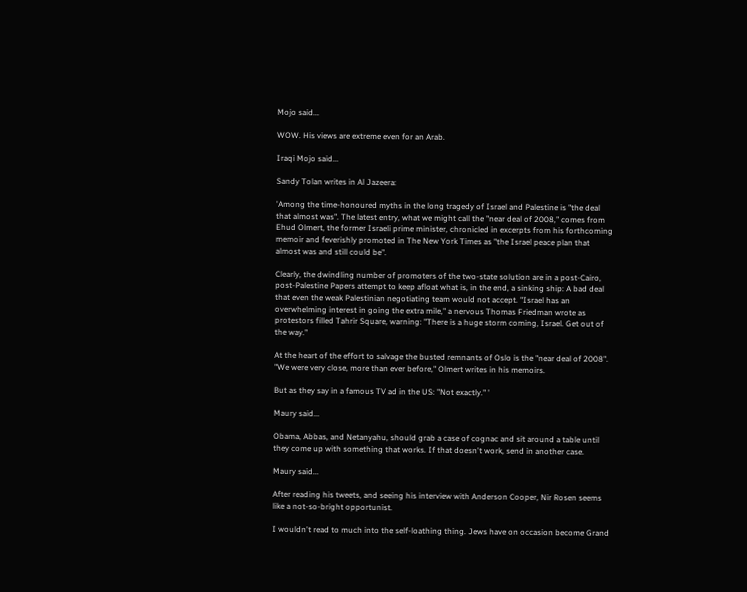Mojo said...

WOW. His views are extreme even for an Arab.

Iraqi Mojo said...

Sandy Tolan writes in Al Jazeera:

'Among the time-honoured myths in the long tragedy of Israel and Palestine is "the deal that almost was". The latest entry, what we might call the "near deal of 2008," comes from Ehud Olmert, the former Israeli prime minister, chronicled in excerpts from his forthcoming memoir and feverishly promoted in The New York Times as "the Israel peace plan that almost was and still could be".

Clearly, the dwindling number of promoters of the two-state solution are in a post-Cairo, post-Palestine Papers attempt to keep afloat what is, in the end, a sinking ship: A bad deal that even the weak Palestinian negotiating team would not accept. "Israel has an overwhelming interest in going the extra mile," a nervous Thomas Friedman wrote as protestors filled Tahrir Square, warning: "There is a huge storm coming, Israel. Get out of the way."

At the heart of the effort to salvage the busted remnants of Oslo is the "near deal of 2008". "We were very close, more than ever before," Olmert writes in his memoirs.

But as they say in a famous TV ad in the US: "Not exactly." '

Maury said...

Obama, Abbas, and Netanyahu, should grab a case of cognac and sit around a table until they come up with something that works. If that doesn't work, send in another case.

Maury said...

After reading his tweets, and seeing his interview with Anderson Cooper, Nir Rosen seems like a not-so-bright opportunist.

I wouldn't read to much into the self-loathing thing. Jews have on occasion become Grand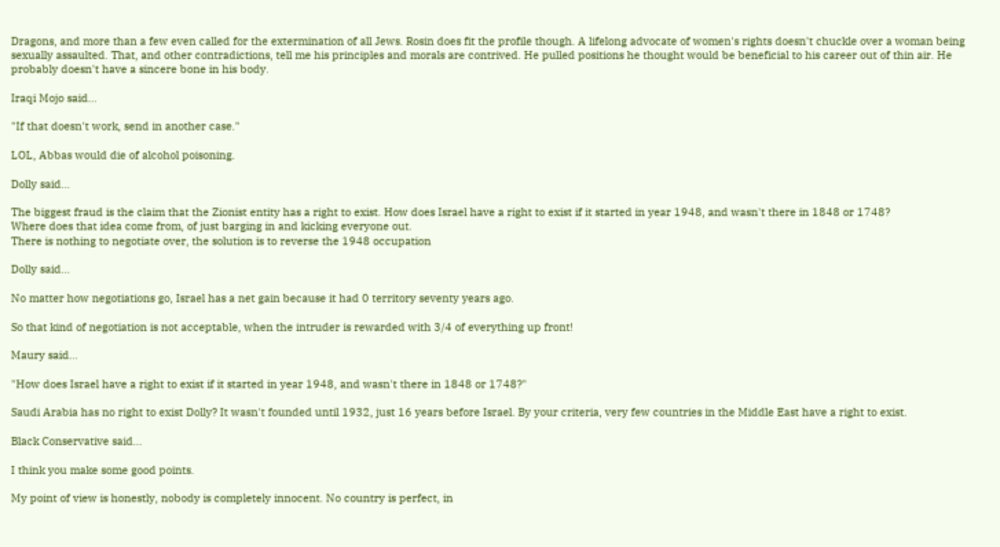Dragons, and more than a few even called for the extermination of all Jews. Rosin does fit the profile though. A lifelong advocate of women's rights doesn't chuckle over a woman being sexually assaulted. That, and other contradictions, tell me his principles and morals are contrived. He pulled positions he thought would be beneficial to his career out of thin air. He probably doesn't have a sincere bone in his body.

Iraqi Mojo said...

"If that doesn't work, send in another case."

LOL, Abbas would die of alcohol poisoning.

Dolly said...

The biggest fraud is the claim that the Zionist entity has a right to exist. How does Israel have a right to exist if it started in year 1948, and wasn't there in 1848 or 1748?
Where does that idea come from, of just barging in and kicking everyone out.
There is nothing to negotiate over, the solution is to reverse the 1948 occupation

Dolly said...

No matter how negotiations go, Israel has a net gain because it had 0 territory seventy years ago.

So that kind of negotiation is not acceptable, when the intruder is rewarded with 3/4 of everything up front!

Maury said...

"How does Israel have a right to exist if it started in year 1948, and wasn't there in 1848 or 1748?"

Saudi Arabia has no right to exist Dolly? It wasn't founded until 1932, just 16 years before Israel. By your criteria, very few countries in the Middle East have a right to exist.

Black Conservative said...

I think you make some good points.

My point of view is honestly, nobody is completely innocent. No country is perfect, in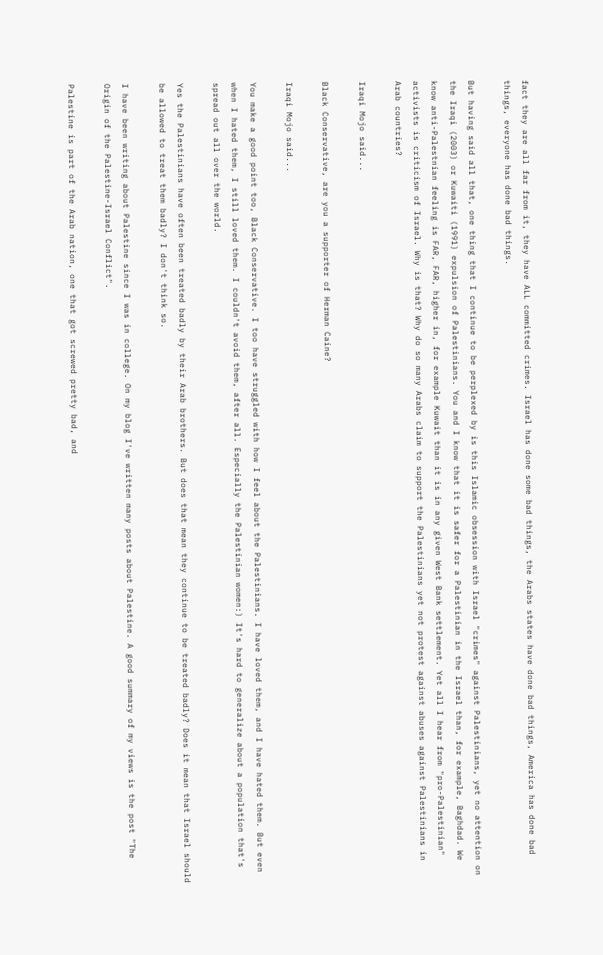fact they are all far from it, they have ALL committed crimes. Israel has done some bad things, the Arabs states have done bad things, America has done bad things, everyone has done bad things.

But having said all that, one thing that I continue to be perplexed by is this Islamic obsession with Israel "crimes" against Palestinians, yet no attention on the Iraqi (2003) or Kuwaiti (1991) expulsion of Palestinians. You and I know that it is safer for a Palestinian in the Israel than, for example, Baghdad. We know anti-Palestnian feeling is FAR, FAR, higher in, for example Kuwait than it is in any given West Bank settlement. Yet all I hear from "pro-Palestinian" activists is criticism of Israel. Why is that? Why do so many Arabs claim to support the Palestinians yet not protest against abuses against Palestinians in Arab countries?

Iraqi Mojo said...

Black Conservative, are you a supporter of Herman Caine?

Iraqi Mojo said...

You make a good point too, Black Conservative. I too have struggled with how I feel about the Palestinians. I have loved them, and I have hated them. But even when I hated them, I still loved them. I couldn't avoid them, after all. Especially the Palestinian women:) It's hard to generalize about a population that's spread out all over the world.

Yes the Palestinians have often been treated badly by their Arab brothers. But does that mean they continue to be treated badly? Does it mean that Israel should be allowed to treat them badly? I don't think so.

I have been writing about Palestine since I was in college. On my blog I've written many posts about Palestine. A good summary of my views is the post "The Origin of the Palestine-Israel Conflict".

Palestine is part of the Arab nation, one that got screwed pretty bad, and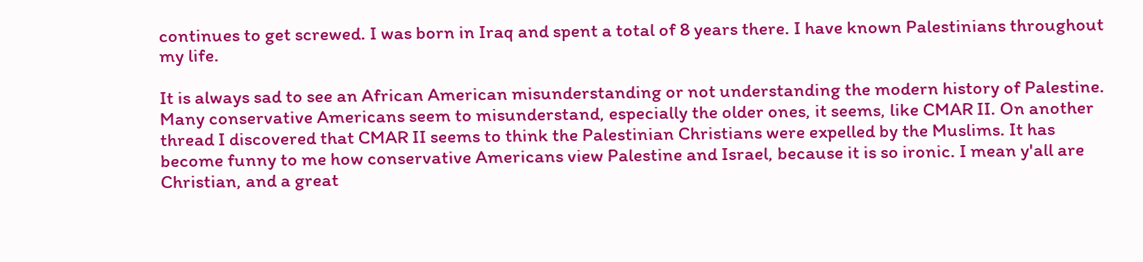continues to get screwed. I was born in Iraq and spent a total of 8 years there. I have known Palestinians throughout my life.

It is always sad to see an African American misunderstanding or not understanding the modern history of Palestine. Many conservative Americans seem to misunderstand, especially the older ones, it seems, like CMAR II. On another thread I discovered that CMAR II seems to think the Palestinian Christians were expelled by the Muslims. It has become funny to me how conservative Americans view Palestine and Israel, because it is so ironic. I mean y'all are Christian, and a great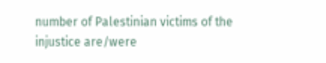number of Palestinian victims of the injustice are/were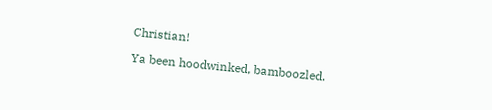Christian!

Ya been hoodwinked, bamboozled.